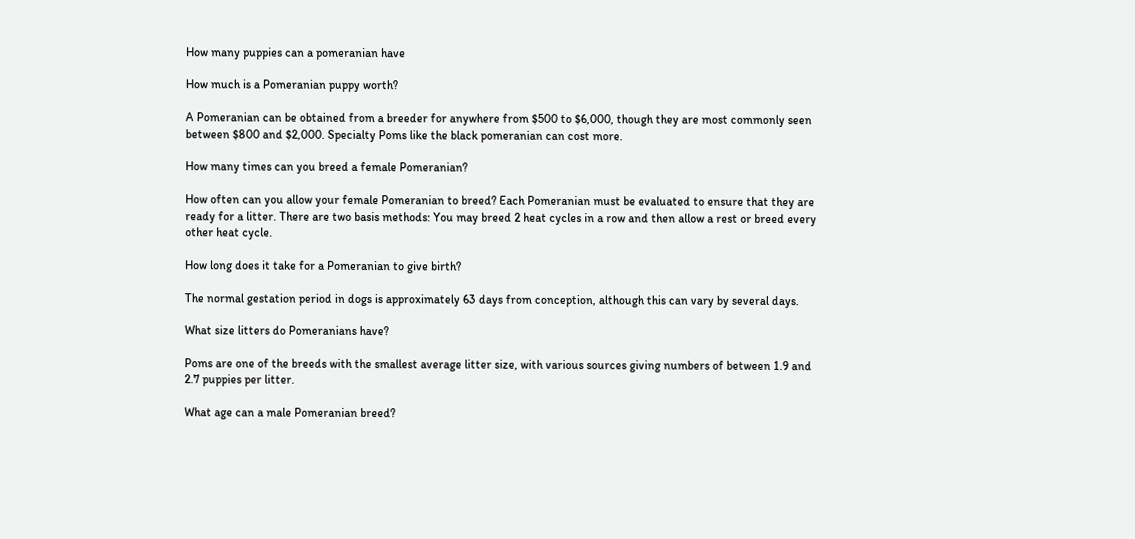How many puppies can a pomeranian have

How much is a Pomeranian puppy worth?

A Pomeranian can be obtained from a breeder for anywhere from $500 to $6,000, though they are most commonly seen between $800 and $2,000. Specialty Poms like the black pomeranian can cost more.

How many times can you breed a female Pomeranian?

How often can you allow your female Pomeranian to breed? Each Pomeranian must be evaluated to ensure that they are ready for a litter. There are two basis methods: You may breed 2 heat cycles in a row and then allow a rest or breed every other heat cycle.

How long does it take for a Pomeranian to give birth?

The normal gestation period in dogs is approximately 63 days from conception, although this can vary by several days.

What size litters do Pomeranians have?

Poms are one of the breeds with the smallest average litter size, with various sources giving numbers of between 1.9 and 2.7 puppies per litter.

What age can a male Pomeranian breed?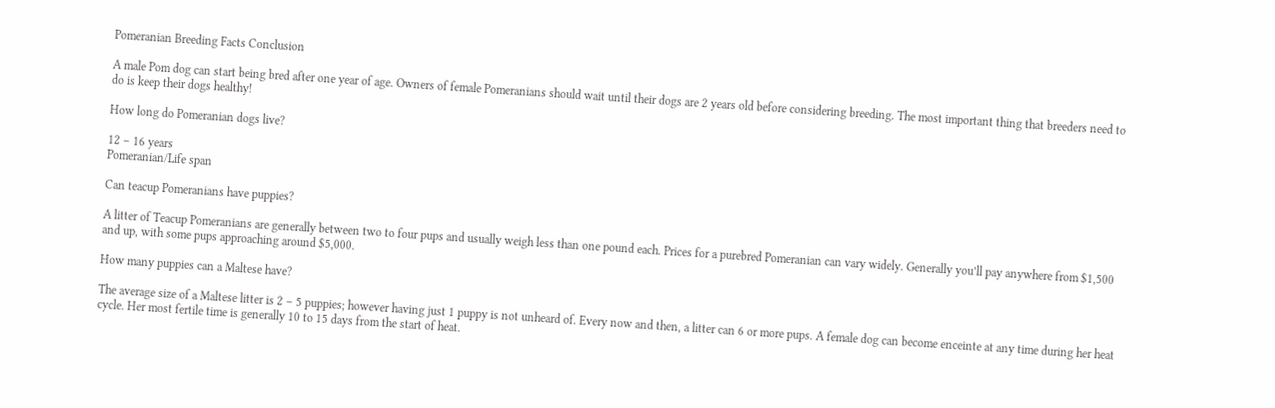Pomeranian Breeding Facts Conclusion

A male Pom dog can start being bred after one year of age. Owners of female Pomeranians should wait until their dogs are 2 years old before considering breeding. The most important thing that breeders need to do is keep their dogs healthy!

How long do Pomeranian dogs live?

12 – 16 years
Pomeranian/Life span

Can teacup Pomeranians have puppies?

A litter of Teacup Pomeranians are generally between two to four pups and usually weigh less than one pound each. Prices for a purebred Pomeranian can vary widely. Generally you’ll pay anywhere from $1,500 and up, with some pups approaching around $5,000.

How many puppies can a Maltese have?

The average size of a Maltese litter is 2 – 5 puppies; however having just 1 puppy is not unheard of. Every now and then, a litter can 6 or more pups. A female dog can become enceinte at any time during her heat cycle. Her most fertile time is generally 10 to 15 days from the start of heat.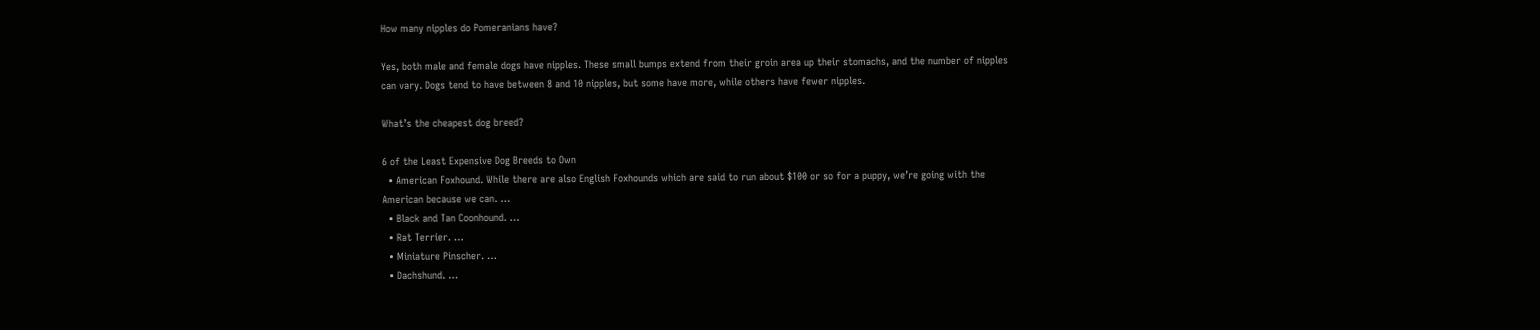How many nipples do Pomeranians have?

Yes, both male and female dogs have nipples. These small bumps extend from their groin area up their stomachs, and the number of nipples can vary. Dogs tend to have between 8 and 10 nipples, but some have more, while others have fewer nipples.

What’s the cheapest dog breed?

6 of the Least Expensive Dog Breeds to Own
  • American Foxhound. While there are also English Foxhounds which are said to run about $100 or so for a puppy, we’re going with the American because we can. …
  • Black and Tan Coonhound. …
  • Rat Terrier. …
  • Miniature Pinscher. …
  • Dachshund. …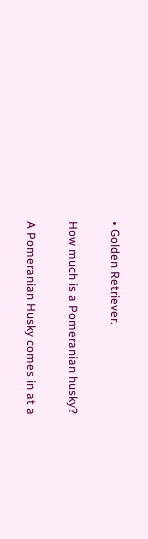• Golden Retriever.

How much is a Pomeranian husky?

A Pomeranian Husky comes in at a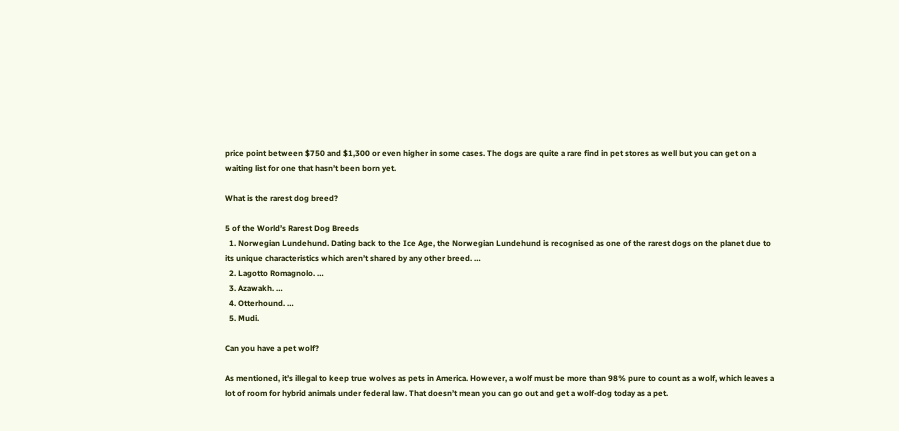price point between $750 and $1,300 or even higher in some cases. The dogs are quite a rare find in pet stores as well but you can get on a waiting list for one that hasn’t been born yet.

What is the rarest dog breed?

5 of the World’s Rarest Dog Breeds
  1. Norwegian Lundehund. Dating back to the Ice Age, the Norwegian Lundehund is recognised as one of the rarest dogs on the planet due to its unique characteristics which aren’t shared by any other breed. …
  2. Lagotto Romagnolo. …
  3. Azawakh. …
  4. Otterhound. …
  5. Mudi.

Can you have a pet wolf?

As mentioned, it’s illegal to keep true wolves as pets in America. However, a wolf must be more than 98% pure to count as a wolf, which leaves a lot of room for hybrid animals under federal law. That doesn’t mean you can go out and get a wolf-dog today as a pet.